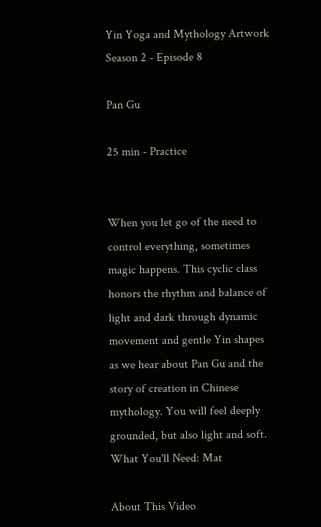Yin Yoga and Mythology Artwork
Season 2 - Episode 8

Pan Gu

25 min - Practice


When you let go of the need to control everything, sometimes magic happens. This cyclic class honors the rhythm and balance of light and dark through dynamic movement and gentle Yin shapes as we hear about Pan Gu and the story of creation in Chinese mythology. You will feel deeply grounded, but also light and soft.
What You'll Need: Mat

About This Video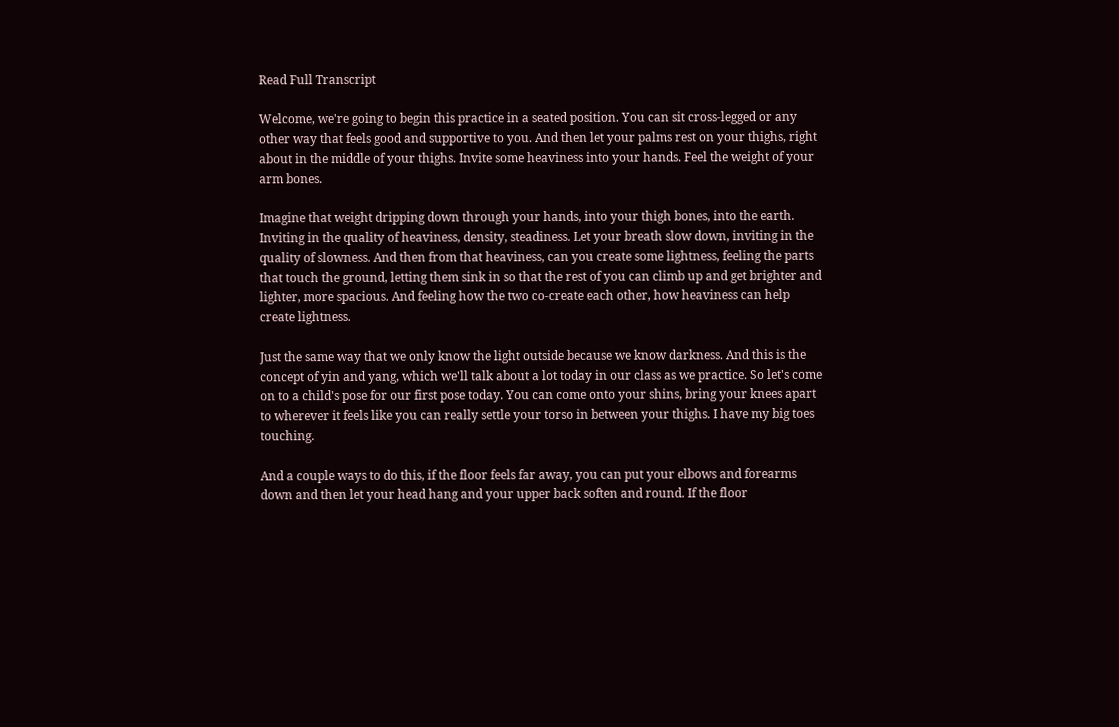Read Full Transcript

Welcome, we're going to begin this practice in a seated position. You can sit cross-legged or any other way that feels good and supportive to you. And then let your palms rest on your thighs, right about in the middle of your thighs. Invite some heaviness into your hands. Feel the weight of your arm bones.

Imagine that weight dripping down through your hands, into your thigh bones, into the earth. Inviting in the quality of heaviness, density, steadiness. Let your breath slow down, inviting in the quality of slowness. And then from that heaviness, can you create some lightness, feeling the parts that touch the ground, letting them sink in so that the rest of you can climb up and get brighter and lighter, more spacious. And feeling how the two co-create each other, how heaviness can help create lightness.

Just the same way that we only know the light outside because we know darkness. And this is the concept of yin and yang, which we'll talk about a lot today in our class as we practice. So let's come on to a child's pose for our first pose today. You can come onto your shins, bring your knees apart to wherever it feels like you can really settle your torso in between your thighs. I have my big toes touching.

And a couple ways to do this, if the floor feels far away, you can put your elbows and forearms down and then let your head hang and your upper back soften and round. If the floor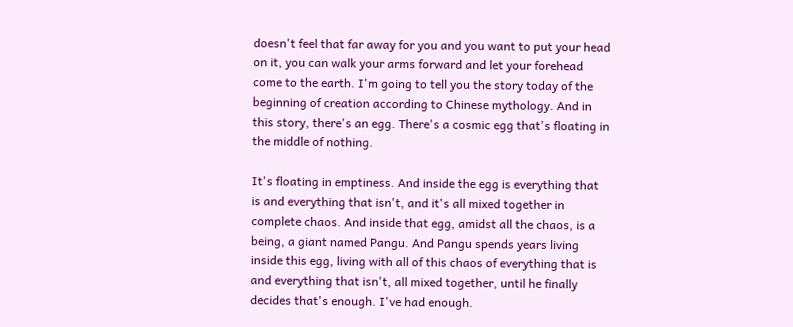doesn't feel that far away for you and you want to put your head on it, you can walk your arms forward and let your forehead come to the earth. I'm going to tell you the story today of the beginning of creation according to Chinese mythology. And in this story, there's an egg. There's a cosmic egg that's floating in the middle of nothing.

It's floating in emptiness. And inside the egg is everything that is and everything that isn't, and it's all mixed together in complete chaos. And inside that egg, amidst all the chaos, is a being, a giant named Pangu. And Pangu spends years living inside this egg, living with all of this chaos of everything that is and everything that isn't, all mixed together, until he finally decides that's enough. I've had enough.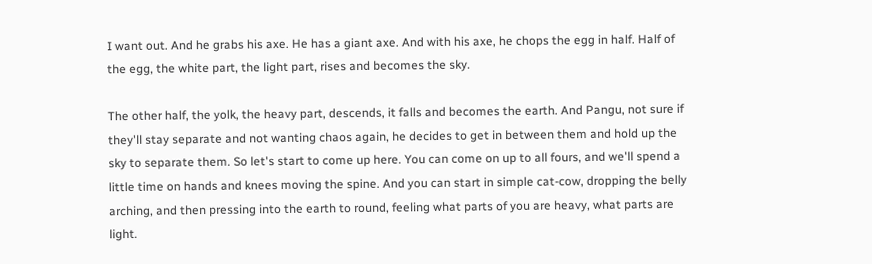I want out. And he grabs his axe. He has a giant axe. And with his axe, he chops the egg in half. Half of the egg, the white part, the light part, rises and becomes the sky.

The other half, the yolk, the heavy part, descends, it falls and becomes the earth. And Pangu, not sure if they'll stay separate and not wanting chaos again, he decides to get in between them and hold up the sky to separate them. So let's start to come up here. You can come on up to all fours, and we'll spend a little time on hands and knees moving the spine. And you can start in simple cat-cow, dropping the belly arching, and then pressing into the earth to round, feeling what parts of you are heavy, what parts are light.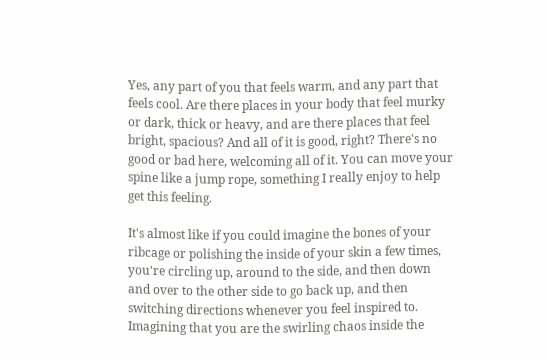Yes, any part of you that feels warm, and any part that feels cool. Are there places in your body that feel murky or dark, thick or heavy, and are there places that feel bright, spacious? And all of it is good, right? There's no good or bad here, welcoming all of it. You can move your spine like a jump rope, something I really enjoy to help get this feeling.

It's almost like if you could imagine the bones of your ribcage or polishing the inside of your skin a few times, you're circling up, around to the side, and then down and over to the other side to go back up, and then switching directions whenever you feel inspired to. Imagining that you are the swirling chaos inside the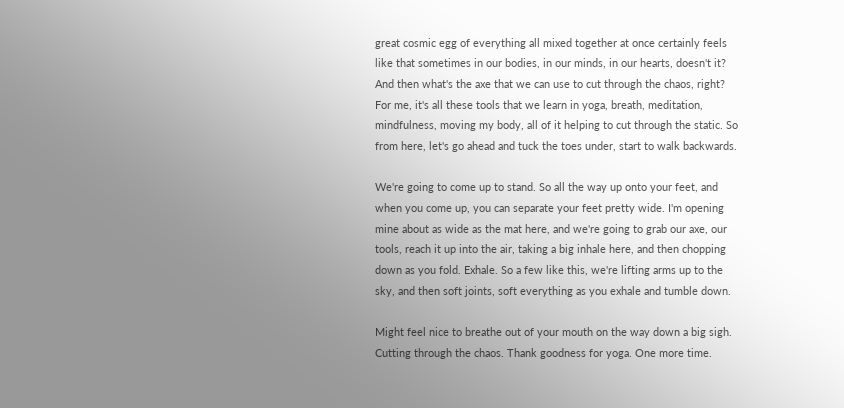great cosmic egg of everything all mixed together at once certainly feels like that sometimes in our bodies, in our minds, in our hearts, doesn't it? And then what's the axe that we can use to cut through the chaos, right? For me, it's all these tools that we learn in yoga, breath, meditation, mindfulness, moving my body, all of it helping to cut through the static. So from here, let's go ahead and tuck the toes under, start to walk backwards.

We're going to come up to stand. So all the way up onto your feet, and when you come up, you can separate your feet pretty wide. I'm opening mine about as wide as the mat here, and we're going to grab our axe, our tools, reach it up into the air, taking a big inhale here, and then chopping down as you fold. Exhale. So a few like this, we're lifting arms up to the sky, and then soft joints, soft everything as you exhale and tumble down.

Might feel nice to breathe out of your mouth on the way down a big sigh. Cutting through the chaos. Thank goodness for yoga. One more time.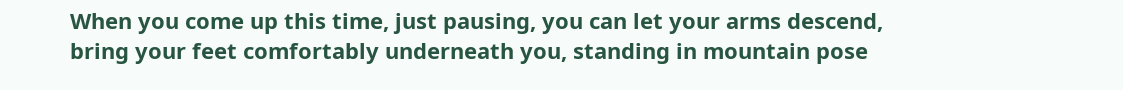When you come up this time, just pausing, you can let your arms descend, bring your feet comfortably underneath you, standing in mountain pose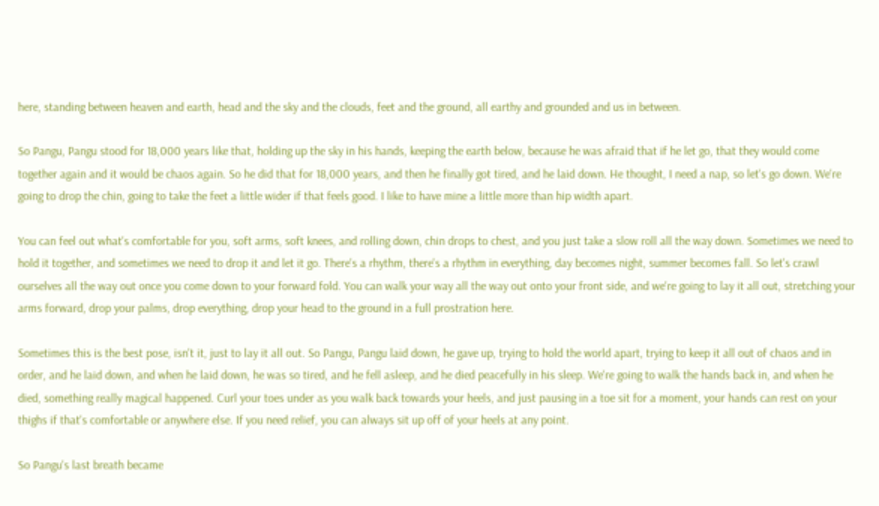here, standing between heaven and earth, head and the sky and the clouds, feet and the ground, all earthy and grounded and us in between.

So Pangu, Pangu stood for 18,000 years like that, holding up the sky in his hands, keeping the earth below, because he was afraid that if he let go, that they would come together again and it would be chaos again. So he did that for 18,000 years, and then he finally got tired, and he laid down. He thought, I need a nap, so let's go down. We're going to drop the chin, going to take the feet a little wider if that feels good. I like to have mine a little more than hip width apart.

You can feel out what's comfortable for you, soft arms, soft knees, and rolling down, chin drops to chest, and you just take a slow roll all the way down. Sometimes we need to hold it together, and sometimes we need to drop it and let it go. There's a rhythm, there's a rhythm in everything, day becomes night, summer becomes fall. So let's crawl ourselves all the way out once you come down to your forward fold. You can walk your way all the way out onto your front side, and we're going to lay it all out, stretching your arms forward, drop your palms, drop everything, drop your head to the ground in a full prostration here.

Sometimes this is the best pose, isn't it, just to lay it all out. So Pangu, Pangu laid down, he gave up, trying to hold the world apart, trying to keep it all out of chaos and in order, and he laid down, and when he laid down, he was so tired, and he fell asleep, and he died peacefully in his sleep. We're going to walk the hands back in, and when he died, something really magical happened. Curl your toes under as you walk back towards your heels, and just pausing in a toe sit for a moment, your hands can rest on your thighs if that's comfortable or anywhere else. If you need relief, you can always sit up off of your heels at any point.

So Pangu's last breath became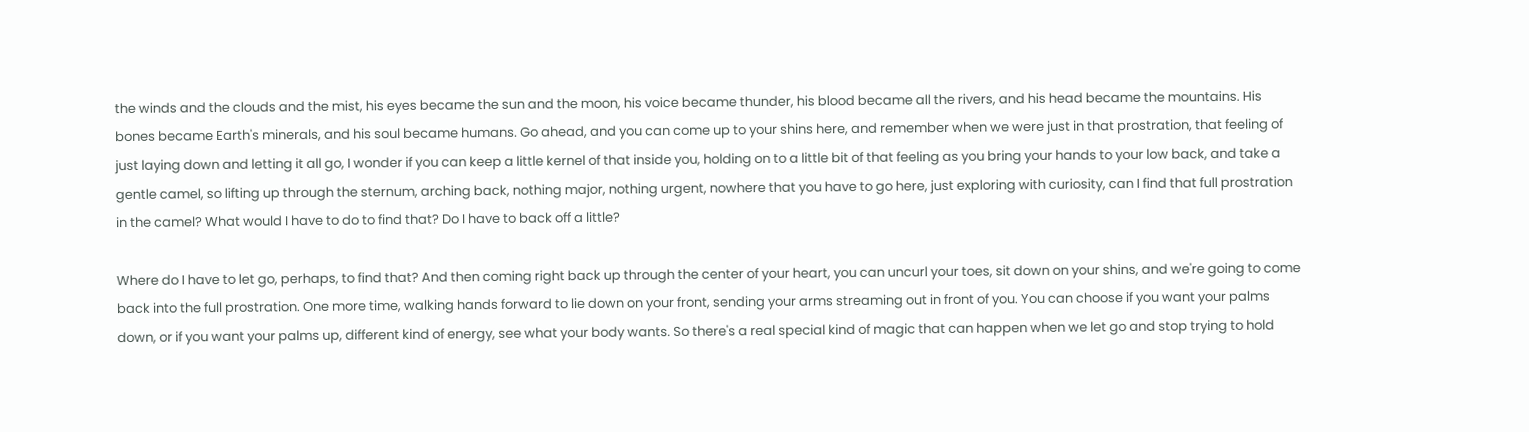the winds and the clouds and the mist, his eyes became the sun and the moon, his voice became thunder, his blood became all the rivers, and his head became the mountains. His bones became Earth's minerals, and his soul became humans. Go ahead, and you can come up to your shins here, and remember when we were just in that prostration, that feeling of just laying down and letting it all go, I wonder if you can keep a little kernel of that inside you, holding on to a little bit of that feeling as you bring your hands to your low back, and take a gentle camel, so lifting up through the sternum, arching back, nothing major, nothing urgent, nowhere that you have to go here, just exploring with curiosity, can I find that full prostration in the camel? What would I have to do to find that? Do I have to back off a little?

Where do I have to let go, perhaps, to find that? And then coming right back up through the center of your heart, you can uncurl your toes, sit down on your shins, and we're going to come back into the full prostration. One more time, walking hands forward to lie down on your front, sending your arms streaming out in front of you. You can choose if you want your palms down, or if you want your palms up, different kind of energy, see what your body wants. So there's a real special kind of magic that can happen when we let go and stop trying to hold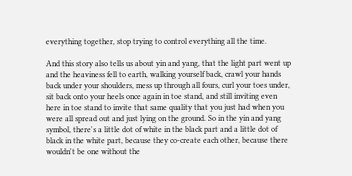everything together, stop trying to control everything all the time.

And this story also tells us about yin and yang, that the light part went up and the heaviness fell to earth, walking yourself back, crawl your hands back under your shoulders, mess up through all fours, curl your toes under, sit back onto your heels once again in toe stand, and still inviting even here in toe stand to invite that same quality that you just had when you were all spread out and just lying on the ground. So in the yin and yang symbol, there's a little dot of white in the black part and a little dot of black in the white part, because they co-create each other, because there wouldn't be one without the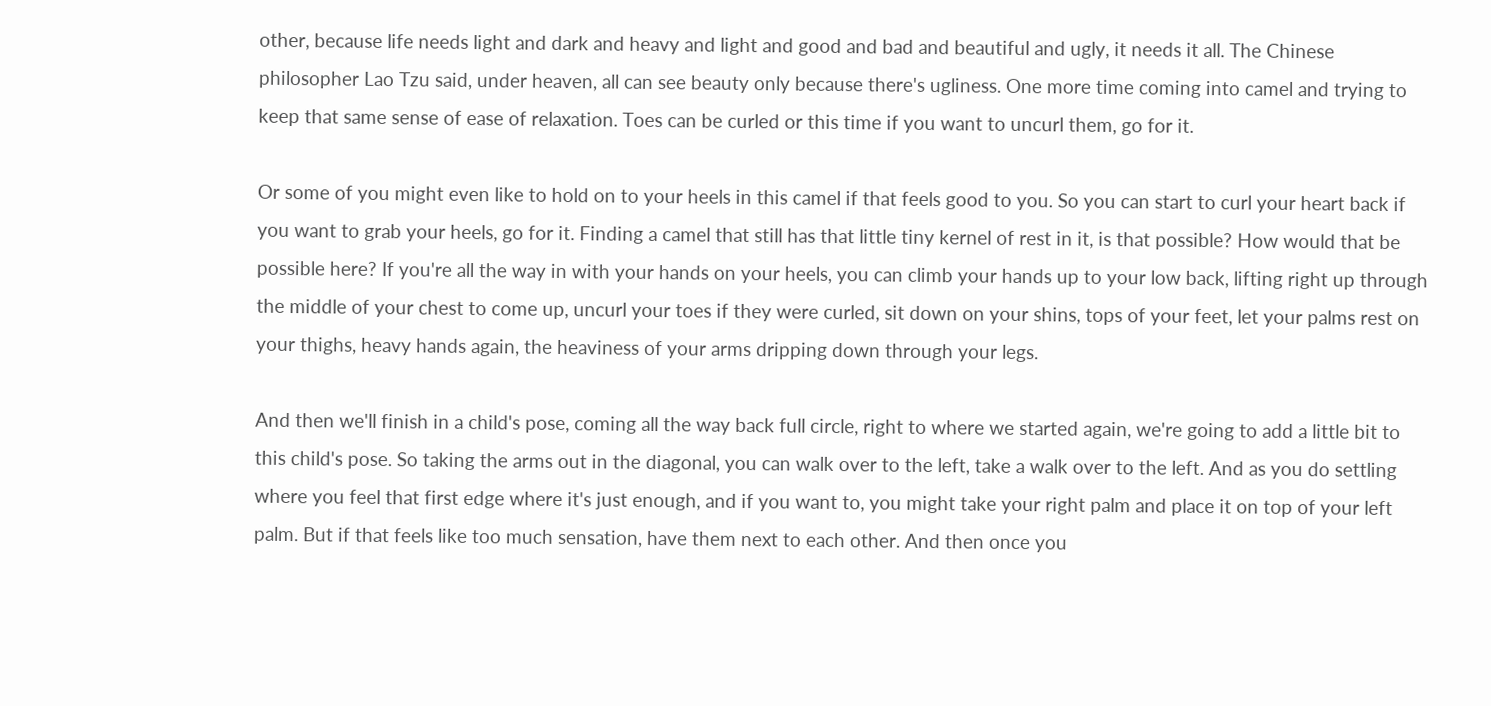other, because life needs light and dark and heavy and light and good and bad and beautiful and ugly, it needs it all. The Chinese philosopher Lao Tzu said, under heaven, all can see beauty only because there's ugliness. One more time coming into camel and trying to keep that same sense of ease of relaxation. Toes can be curled or this time if you want to uncurl them, go for it.

Or some of you might even like to hold on to your heels in this camel if that feels good to you. So you can start to curl your heart back if you want to grab your heels, go for it. Finding a camel that still has that little tiny kernel of rest in it, is that possible? How would that be possible here? If you're all the way in with your hands on your heels, you can climb your hands up to your low back, lifting right up through the middle of your chest to come up, uncurl your toes if they were curled, sit down on your shins, tops of your feet, let your palms rest on your thighs, heavy hands again, the heaviness of your arms dripping down through your legs.

And then we'll finish in a child's pose, coming all the way back full circle, right to where we started again, we're going to add a little bit to this child's pose. So taking the arms out in the diagonal, you can walk over to the left, take a walk over to the left. And as you do settling where you feel that first edge where it's just enough, and if you want to, you might take your right palm and place it on top of your left palm. But if that feels like too much sensation, have them next to each other. And then once you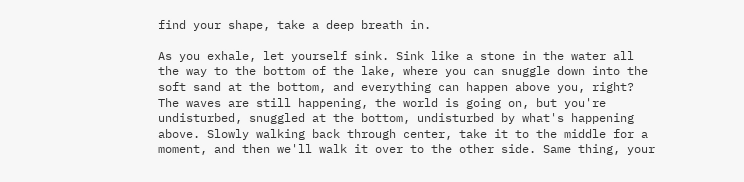find your shape, take a deep breath in.

As you exhale, let yourself sink. Sink like a stone in the water all the way to the bottom of the lake, where you can snuggle down into the soft sand at the bottom, and everything can happen above you, right? The waves are still happening, the world is going on, but you're undisturbed, snuggled at the bottom, undisturbed by what's happening above. Slowly walking back through center, take it to the middle for a moment, and then we'll walk it over to the other side. Same thing, your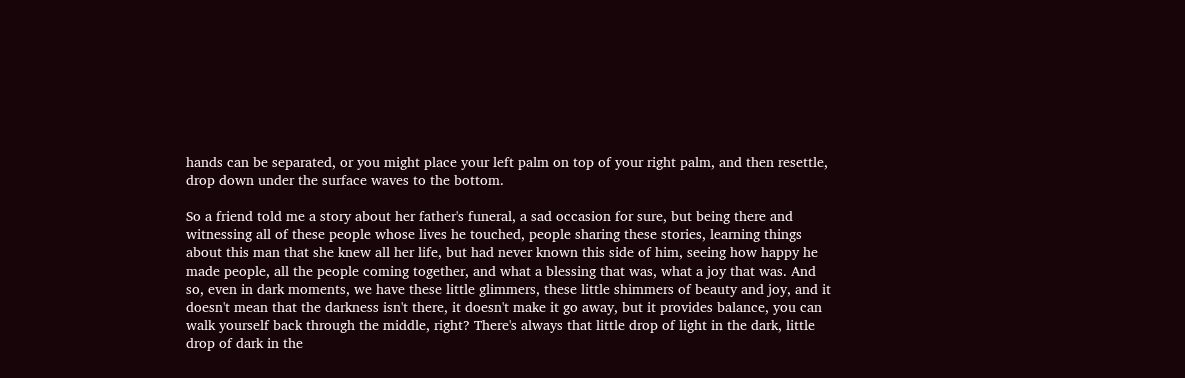hands can be separated, or you might place your left palm on top of your right palm, and then resettle, drop down under the surface waves to the bottom.

So a friend told me a story about her father's funeral, a sad occasion for sure, but being there and witnessing all of these people whose lives he touched, people sharing these stories, learning things about this man that she knew all her life, but had never known this side of him, seeing how happy he made people, all the people coming together, and what a blessing that was, what a joy that was. And so, even in dark moments, we have these little glimmers, these little shimmers of beauty and joy, and it doesn't mean that the darkness isn't there, it doesn't make it go away, but it provides balance, you can walk yourself back through the middle, right? There's always that little drop of light in the dark, little drop of dark in the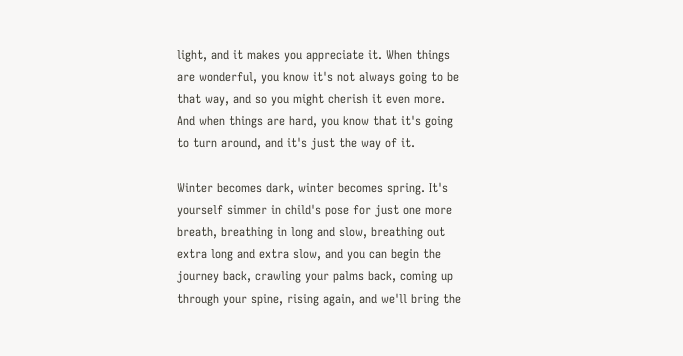light, and it makes you appreciate it. When things are wonderful, you know it's not always going to be that way, and so you might cherish it even more. And when things are hard, you know that it's going to turn around, and it's just the way of it.

Winter becomes dark, winter becomes spring. It's yourself simmer in child's pose for just one more breath, breathing in long and slow, breathing out extra long and extra slow, and you can begin the journey back, crawling your palms back, coming up through your spine, rising again, and we'll bring the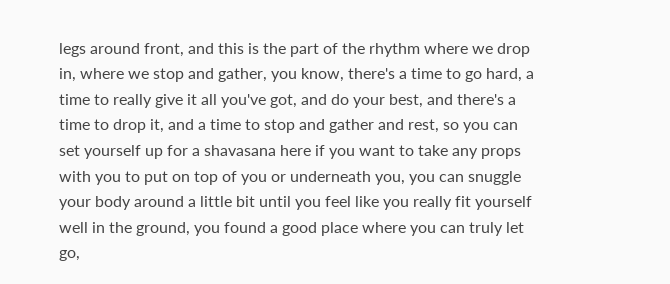legs around front, and this is the part of the rhythm where we drop in, where we stop and gather, you know, there's a time to go hard, a time to really give it all you've got, and do your best, and there's a time to drop it, and a time to stop and gather and rest, so you can set yourself up for a shavasana here if you want to take any props with you to put on top of you or underneath you, you can snuggle your body around a little bit until you feel like you really fit yourself well in the ground, you found a good place where you can truly let go,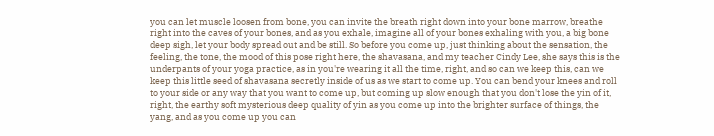you can let muscle loosen from bone, you can invite the breath right down into your bone marrow, breathe right into the caves of your bones, and as you exhale, imagine all of your bones exhaling with you, a big bone deep sigh, let your body spread out and be still. So before you come up, just thinking about the sensation, the feeling, the tone, the mood of this pose right here, the shavasana, and my teacher Cindy Lee, she says this is the underpants of your yoga practice, as in you're wearing it all the time, right, and so can we keep this, can we keep this little seed of shavasana secretly inside of us as we start to come up. You can bend your knees and roll to your side or any way that you want to come up, but coming up slow enough that you don't lose the yin of it, right, the earthy soft mysterious deep quality of yin as you come up into the brighter surface of things, the yang, and as you come up you can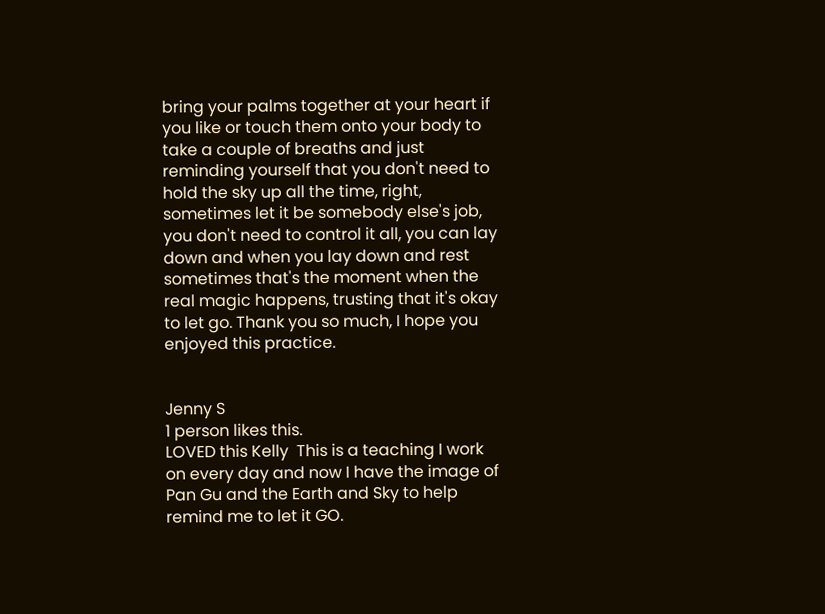bring your palms together at your heart if you like or touch them onto your body to take a couple of breaths and just reminding yourself that you don't need to hold the sky up all the time, right, sometimes let it be somebody else's job, you don't need to control it all, you can lay down and when you lay down and rest sometimes that's the moment when the real magic happens, trusting that it's okay to let go. Thank you so much, I hope you enjoyed this practice.


Jenny S
1 person likes this.
LOVED this Kelly  This is a teaching I work on every day and now I have the image of Pan Gu and the Earth and Sky to help remind me to let it GO.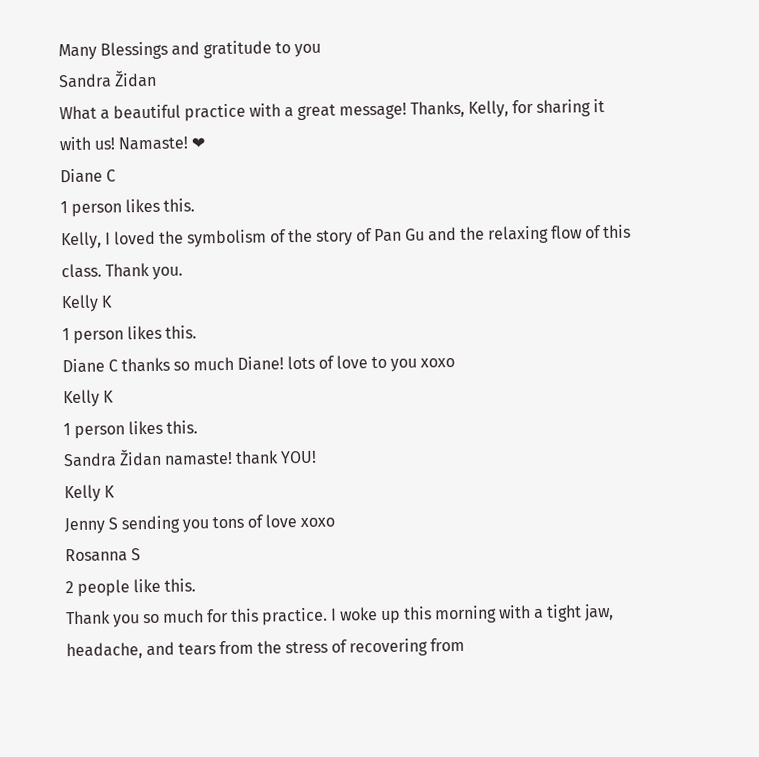Many Blessings and gratitude to you
Sandra Židan
What a beautiful practice with a great message! Thanks, Kelly, for sharing it with us! Namaste! ❤
Diane C
1 person likes this.
Kelly, I loved the symbolism of the story of Pan Gu and the relaxing flow of this class. Thank you.
Kelly K
1 person likes this.
Diane C thanks so much Diane! lots of love to you xoxo
Kelly K
1 person likes this.
Sandra Židan namaste! thank YOU!
Kelly K
Jenny S sending you tons of love xoxo
Rosanna S
2 people like this.
Thank you so much for this practice. I woke up this morning with a tight jaw, headache, and tears from the stress of recovering from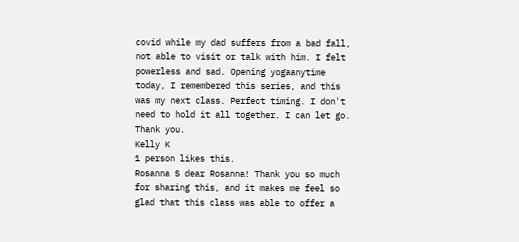covid while my dad suffers from a bad fall, not able to visit or talk with him. I felt powerless and sad. Opening yogaanytime today, I remembered this series, and this was my next class. Perfect timing. I don't need to hold it all together. I can let go. Thank you.
Kelly K
1 person likes this.
Rosanna S dear Rosanna! Thank you so much for sharing this, and it makes me feel so glad that this class was able to offer a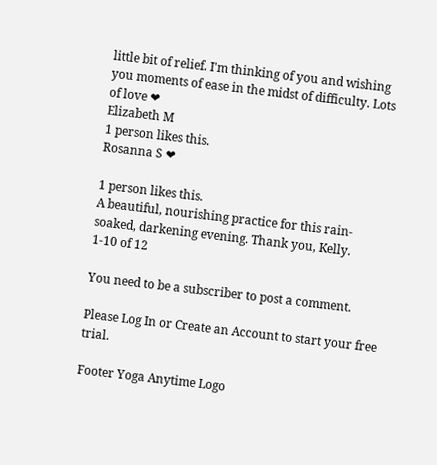little bit of relief. I'm thinking of you and wishing you moments of ease in the midst of difficulty. Lots of love ❤
Elizabeth M
1 person likes this.
Rosanna S ❤

1 person likes this.
A beautiful, nourishing practice for this rain-soaked, darkening evening. Thank you, Kelly.
1-10 of 12

You need to be a subscriber to post a comment.

Please Log In or Create an Account to start your free trial.

Footer Yoga Anytime Logo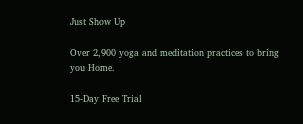Just Show Up

Over 2,900 yoga and meditation practices to bring you Home.

15-Day Free Trial